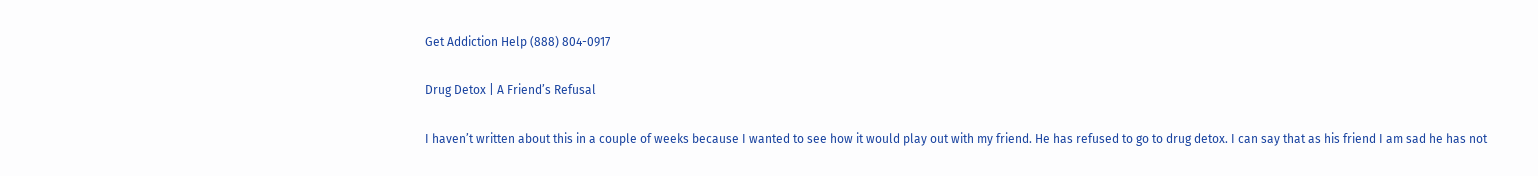Get Addiction Help (888) 804-0917

Drug Detox | A Friend’s Refusal

I haven’t written about this in a couple of weeks because I wanted to see how it would play out with my friend. He has refused to go to drug detox. I can say that as his friend I am sad he has not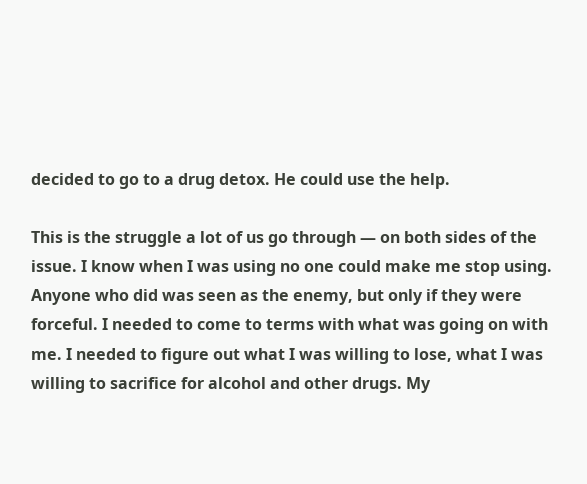decided to go to a drug detox. He could use the help.

This is the struggle a lot of us go through — on both sides of the issue. I know when I was using no one could make me stop using. Anyone who did was seen as the enemy, but only if they were forceful. I needed to come to terms with what was going on with me. I needed to figure out what I was willing to lose, what I was willing to sacrifice for alcohol and other drugs. My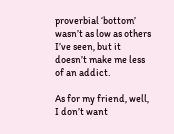proverbial ‘bottom’ wasn’t as low as others I’ve seen, but it doesn’t make me less of an addict.

As for my friend, well, I don’t want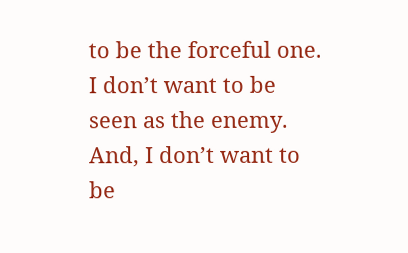to be the forceful one. I don’t want to be seen as the enemy. And, I don’t want to be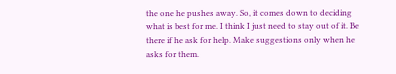the one he pushes away. So, it comes down to deciding what is best for me. I think I just need to stay out of it. Be there if he ask for help. Make suggestions only when he asks for them.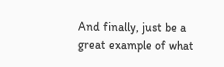And finally, just be a great example of what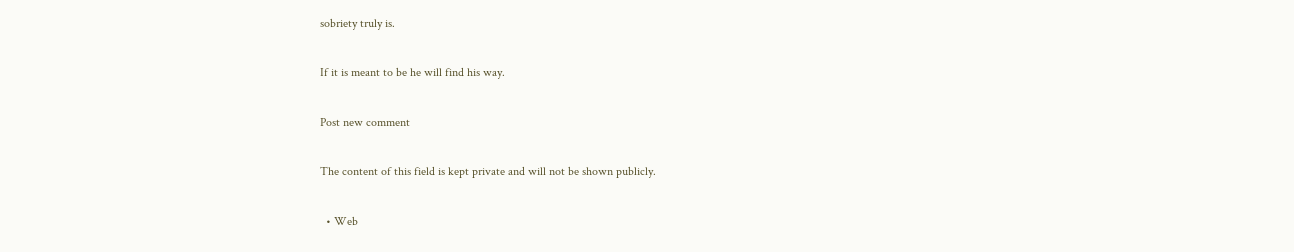sobriety truly is.

If it is meant to be he will find his way.

Post new comment

The content of this field is kept private and will not be shown publicly.

  • Web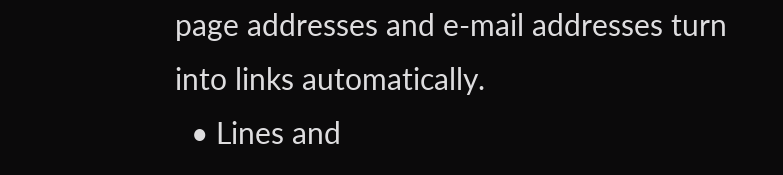page addresses and e-mail addresses turn into links automatically.
  • Lines and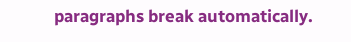paragraphs break automatically.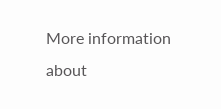More information about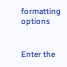formatting options


Enter the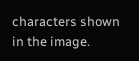characters shown in the image.